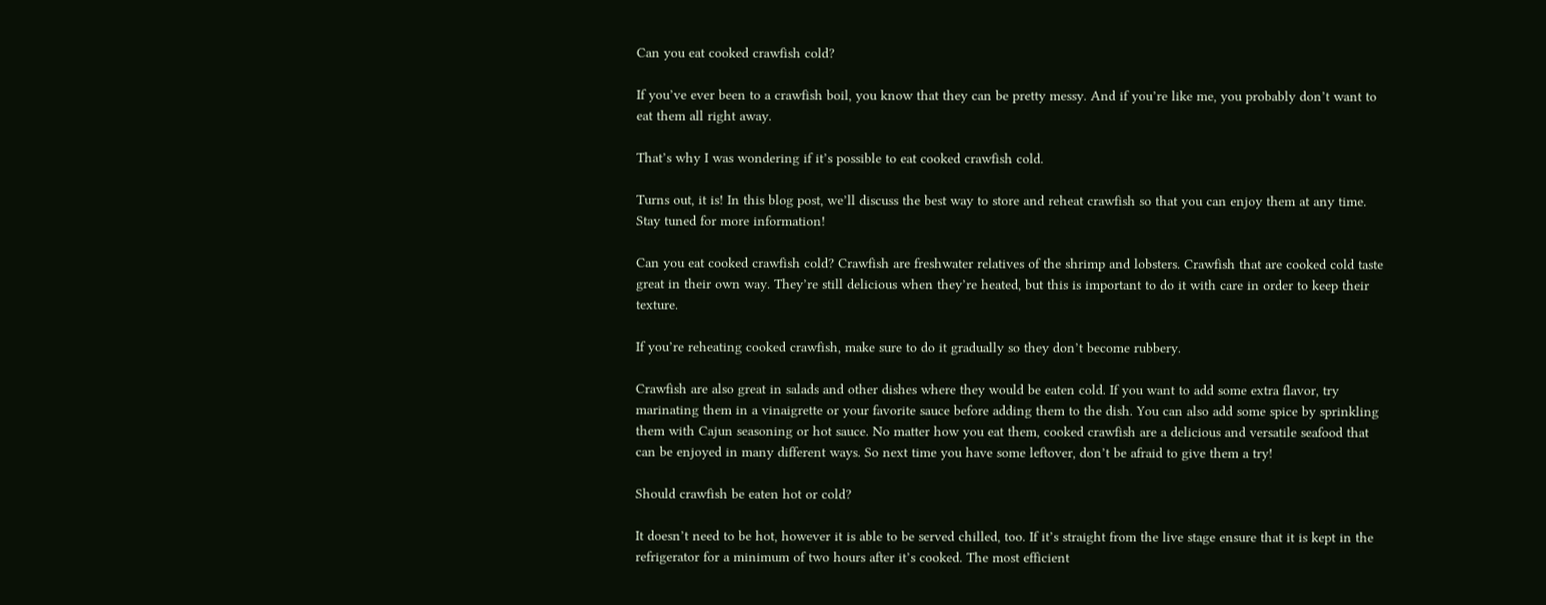Can you eat cooked crawfish cold?

If you’ve ever been to a crawfish boil, you know that they can be pretty messy. And if you’re like me, you probably don’t want to eat them all right away.

That’s why I was wondering if it’s possible to eat cooked crawfish cold.

Turns out, it is! In this blog post, we’ll discuss the best way to store and reheat crawfish so that you can enjoy them at any time. Stay tuned for more information!

Can you eat cooked crawfish cold? Crawfish are freshwater relatives of the shrimp and lobsters. Crawfish that are cooked cold taste great in their own way. They’re still delicious when they’re heated, but this is important to do it with care in order to keep their texture.

If you’re reheating cooked crawfish, make sure to do it gradually so they don’t become rubbery.

Crawfish are also great in salads and other dishes where they would be eaten cold. If you want to add some extra flavor, try marinating them in a vinaigrette or your favorite sauce before adding them to the dish. You can also add some spice by sprinkling them with Cajun seasoning or hot sauce. No matter how you eat them, cooked crawfish are a delicious and versatile seafood that can be enjoyed in many different ways. So next time you have some leftover, don’t be afraid to give them a try!

Should crawfish be eaten hot or cold?

It doesn’t need to be hot, however it is able to be served chilled, too. If it’s straight from the live stage ensure that it is kept in the refrigerator for a minimum of two hours after it’s cooked. The most efficient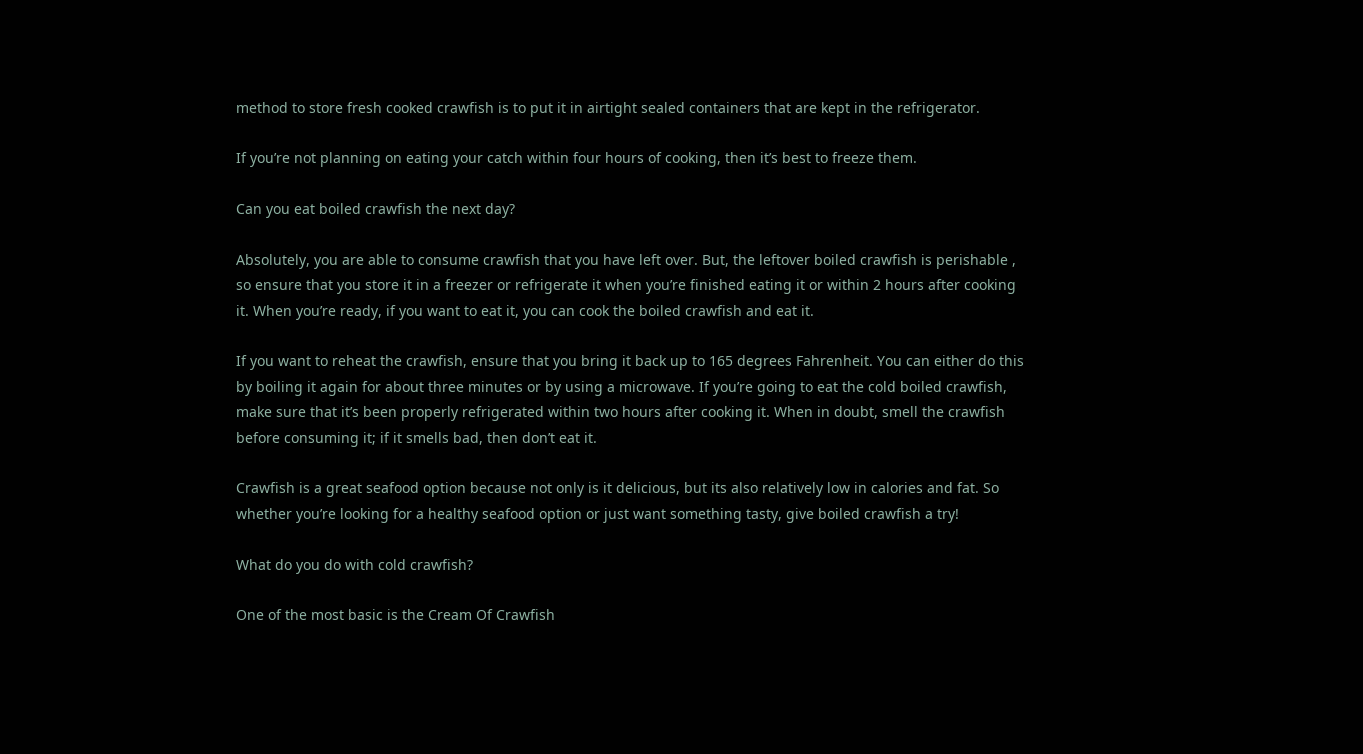method to store fresh cooked crawfish is to put it in airtight sealed containers that are kept in the refrigerator.

If you’re not planning on eating your catch within four hours of cooking, then it’s best to freeze them.

Can you eat boiled crawfish the next day?

Absolutely, you are able to consume crawfish that you have left over. But, the leftover boiled crawfish is perishable , so ensure that you store it in a freezer or refrigerate it when you’re finished eating it or within 2 hours after cooking it. When you’re ready, if you want to eat it, you can cook the boiled crawfish and eat it.

If you want to reheat the crawfish, ensure that you bring it back up to 165 degrees Fahrenheit. You can either do this by boiling it again for about three minutes or by using a microwave. If you’re going to eat the cold boiled crawfish, make sure that it’s been properly refrigerated within two hours after cooking it. When in doubt, smell the crawfish before consuming it; if it smells bad, then don’t eat it.

Crawfish is a great seafood option because not only is it delicious, but its also relatively low in calories and fat. So whether you’re looking for a healthy seafood option or just want something tasty, give boiled crawfish a try!

What do you do with cold crawfish?

One of the most basic is the Cream Of Crawfish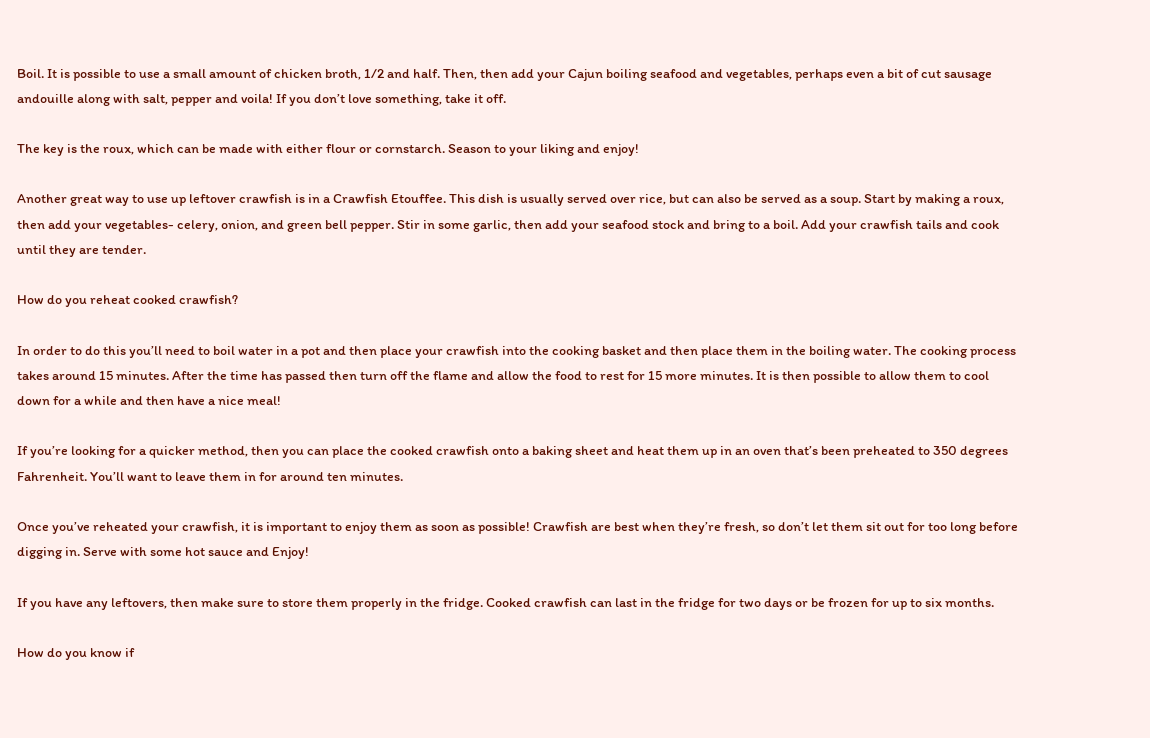Boil. It is possible to use a small amount of chicken broth, 1/2 and half. Then, then add your Cajun boiling seafood and vegetables, perhaps even a bit of cut sausage andouille along with salt, pepper and voila! If you don’t love something, take it off.

The key is the roux, which can be made with either flour or cornstarch. Season to your liking and enjoy!

Another great way to use up leftover crawfish is in a Crawfish Etouffee. This dish is usually served over rice, but can also be served as a soup. Start by making a roux, then add your vegetables- celery, onion, and green bell pepper. Stir in some garlic, then add your seafood stock and bring to a boil. Add your crawfish tails and cook until they are tender.

How do you reheat cooked crawfish?

In order to do this you’ll need to boil water in a pot and then place your crawfish into the cooking basket and then place them in the boiling water. The cooking process takes around 15 minutes. After the time has passed then turn off the flame and allow the food to rest for 15 more minutes. It is then possible to allow them to cool down for a while and then have a nice meal!

If you’re looking for a quicker method, then you can place the cooked crawfish onto a baking sheet and heat them up in an oven that’s been preheated to 350 degrees Fahrenheit. You’ll want to leave them in for around ten minutes.

Once you’ve reheated your crawfish, it is important to enjoy them as soon as possible! Crawfish are best when they’re fresh, so don’t let them sit out for too long before digging in. Serve with some hot sauce and Enjoy!

If you have any leftovers, then make sure to store them properly in the fridge. Cooked crawfish can last in the fridge for two days or be frozen for up to six months.

How do you know if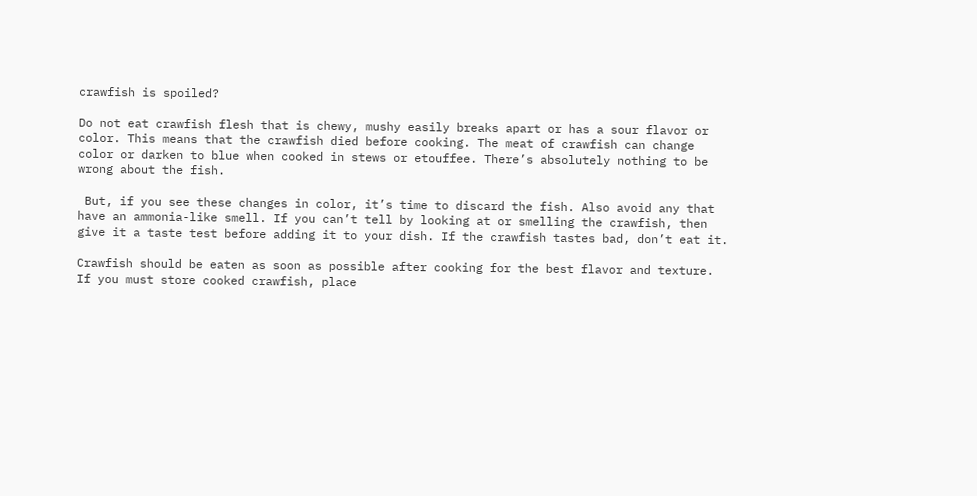crawfish is spoiled?

Do not eat crawfish flesh that is chewy, mushy easily breaks apart or has a sour flavor or color. This means that the crawfish died before cooking. The meat of crawfish can change color or darken to blue when cooked in stews or etouffee. There’s absolutely nothing to be wrong about the fish.

 But, if you see these changes in color, it’s time to discard the fish. Also avoid any that have an ammonia-like smell. If you can’t tell by looking at or smelling the crawfish, then give it a taste test before adding it to your dish. If the crawfish tastes bad, don’t eat it.

Crawfish should be eaten as soon as possible after cooking for the best flavor and texture. If you must store cooked crawfish, place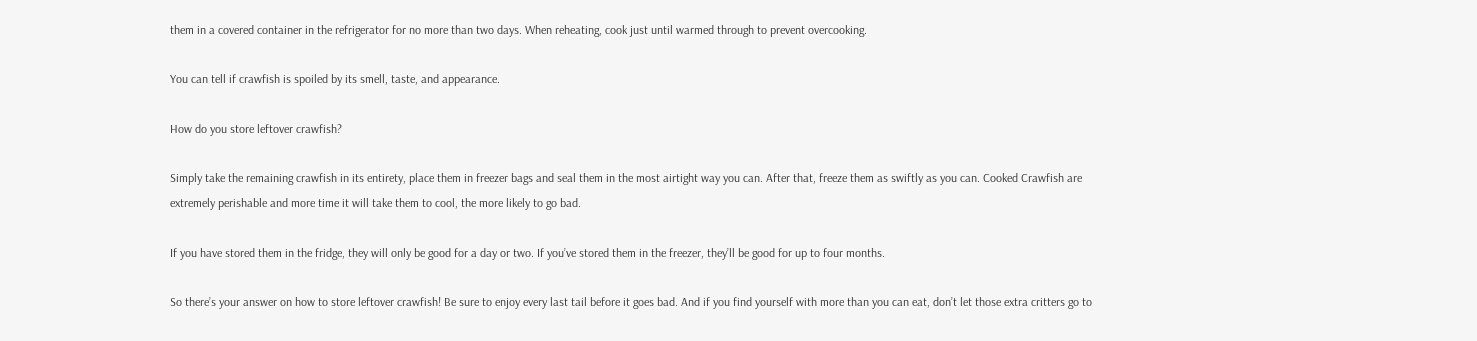them in a covered container in the refrigerator for no more than two days. When reheating, cook just until warmed through to prevent overcooking.

You can tell if crawfish is spoiled by its smell, taste, and appearance.

How do you store leftover crawfish?

Simply take the remaining crawfish in its entirety, place them in freezer bags and seal them in the most airtight way you can. After that, freeze them as swiftly as you can. Cooked Crawfish are extremely perishable and more time it will take them to cool, the more likely to go bad.

If you have stored them in the fridge, they will only be good for a day or two. If you’ve stored them in the freezer, they’ll be good for up to four months.

So there’s your answer on how to store leftover crawfish! Be sure to enjoy every last tail before it goes bad. And if you find yourself with more than you can eat, don’t let those extra critters go to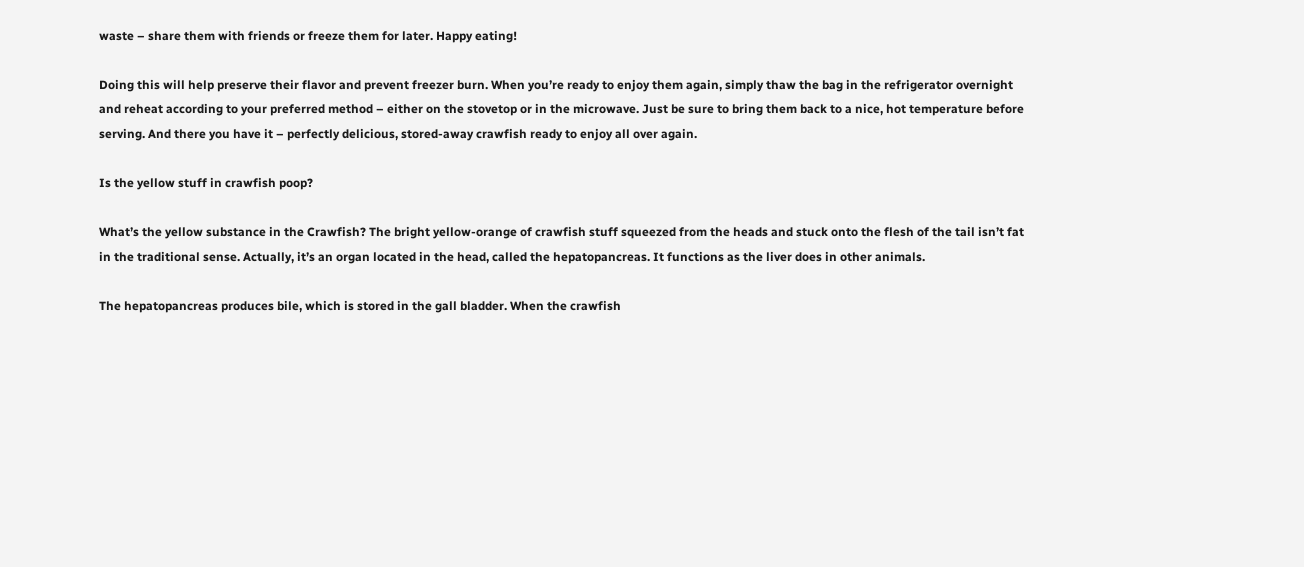waste – share them with friends or freeze them for later. Happy eating!

Doing this will help preserve their flavor and prevent freezer burn. When you’re ready to enjoy them again, simply thaw the bag in the refrigerator overnight and reheat according to your preferred method – either on the stovetop or in the microwave. Just be sure to bring them back to a nice, hot temperature before serving. And there you have it – perfectly delicious, stored-away crawfish ready to enjoy all over again.

Is the yellow stuff in crawfish poop?

What’s the yellow substance in the Crawfish? The bright yellow-orange of crawfish stuff squeezed from the heads and stuck onto the flesh of the tail isn’t fat in the traditional sense. Actually, it’s an organ located in the head, called the hepatopancreas. It functions as the liver does in other animals.

The hepatopancreas produces bile, which is stored in the gall bladder. When the crawfish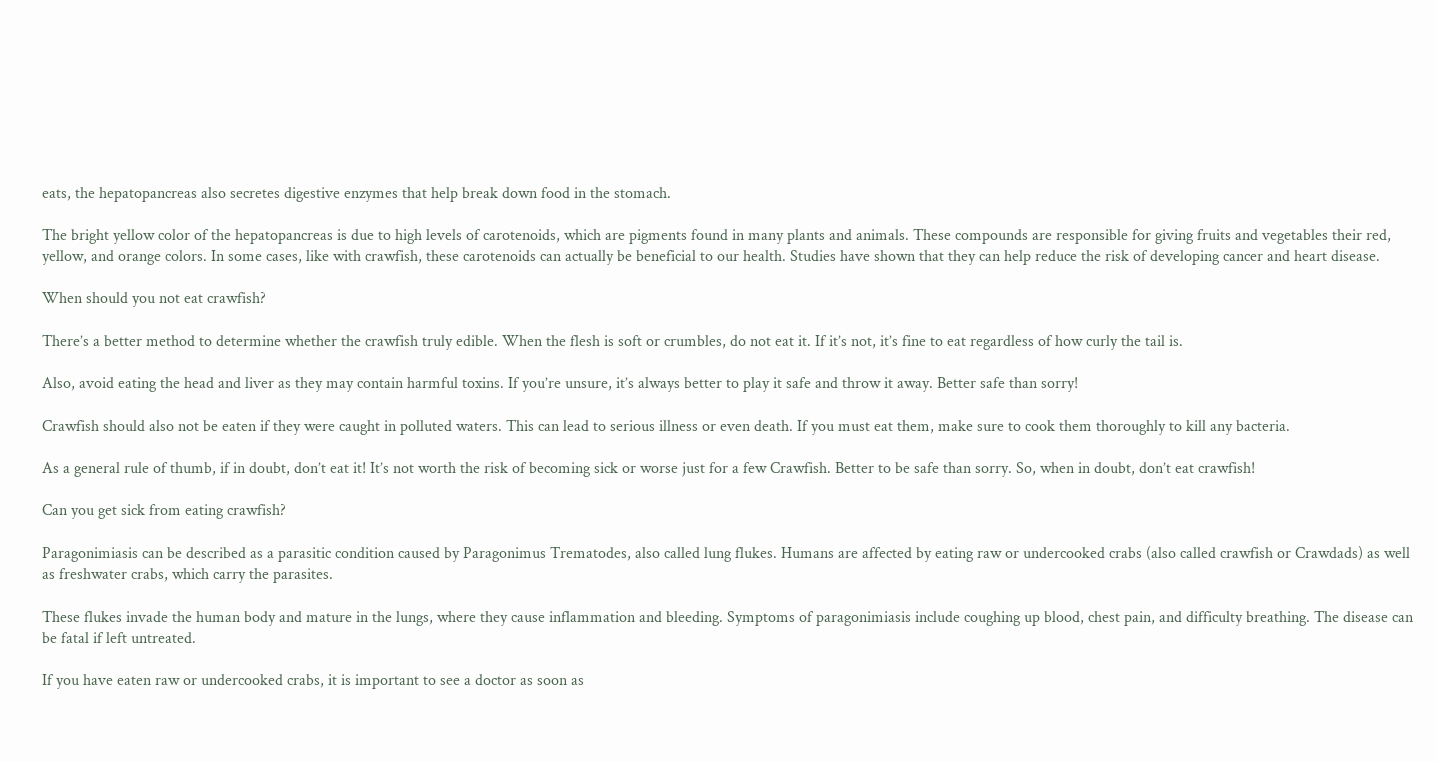eats, the hepatopancreas also secretes digestive enzymes that help break down food in the stomach.

The bright yellow color of the hepatopancreas is due to high levels of carotenoids, which are pigments found in many plants and animals. These compounds are responsible for giving fruits and vegetables their red, yellow, and orange colors. In some cases, like with crawfish, these carotenoids can actually be beneficial to our health. Studies have shown that they can help reduce the risk of developing cancer and heart disease.

When should you not eat crawfish?

There’s a better method to determine whether the crawfish truly edible. When the flesh is soft or crumbles, do not eat it. If it’s not, it’s fine to eat regardless of how curly the tail is.

Also, avoid eating the head and liver as they may contain harmful toxins. If you’re unsure, it’s always better to play it safe and throw it away. Better safe than sorry!

Crawfish should also not be eaten if they were caught in polluted waters. This can lead to serious illness or even death. If you must eat them, make sure to cook them thoroughly to kill any bacteria.

As a general rule of thumb, if in doubt, don’t eat it! It’s not worth the risk of becoming sick or worse just for a few Crawfish. Better to be safe than sorry. So, when in doubt, don’t eat crawfish!

Can you get sick from eating crawfish?

Paragonimiasis can be described as a parasitic condition caused by Paragonimus Trematodes, also called lung flukes. Humans are affected by eating raw or undercooked crabs (also called crawfish or Crawdads) as well as freshwater crabs, which carry the parasites.

These flukes invade the human body and mature in the lungs, where they cause inflammation and bleeding. Symptoms of paragonimiasis include coughing up blood, chest pain, and difficulty breathing. The disease can be fatal if left untreated.

If you have eaten raw or undercooked crabs, it is important to see a doctor as soon as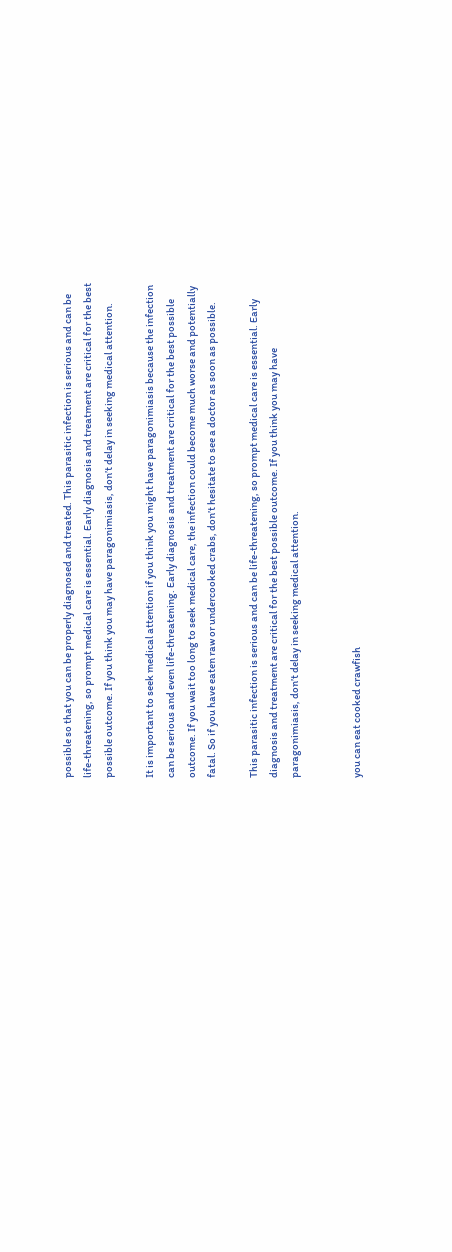possible so that you can be properly diagnosed and treated. This parasitic infection is serious and can be life-threatening, so prompt medical care is essential. Early diagnosis and treatment are critical for the best possible outcome. If you think you may have paragonimiasis, don’t delay in seeking medical attention.

It is important to seek medical attention if you think you might have paragonimiasis because the infection can be serious and even life-threatening. Early diagnosis and treatment are critical for the best possible outcome. If you wait too long to seek medical care, the infection could become much worse and potentially fatal. So if you have eaten raw or undercooked crabs, don’t hesitate to see a doctor as soon as possible.

This parasitic infection is serious and can be life-threatening, so prompt medical care is essential. Early diagnosis and treatment are critical for the best possible outcome. If you think you may have paragonimiasis, don’t delay in seeking medical attention.


you can eat cooked crawfish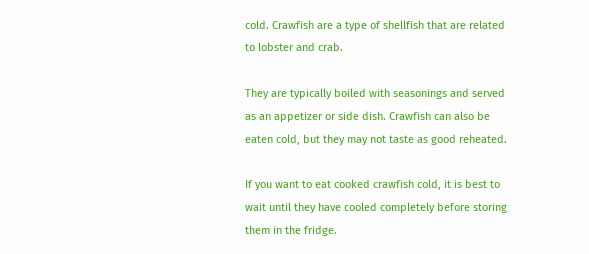cold. Crawfish are a type of shellfish that are related to lobster and crab.

They are typically boiled with seasonings and served as an appetizer or side dish. Crawfish can also be eaten cold, but they may not taste as good reheated.

If you want to eat cooked crawfish cold, it is best to wait until they have cooled completely before storing them in the fridge.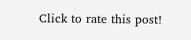Click to rate this post!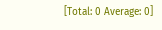[Total: 0 Average: 0]